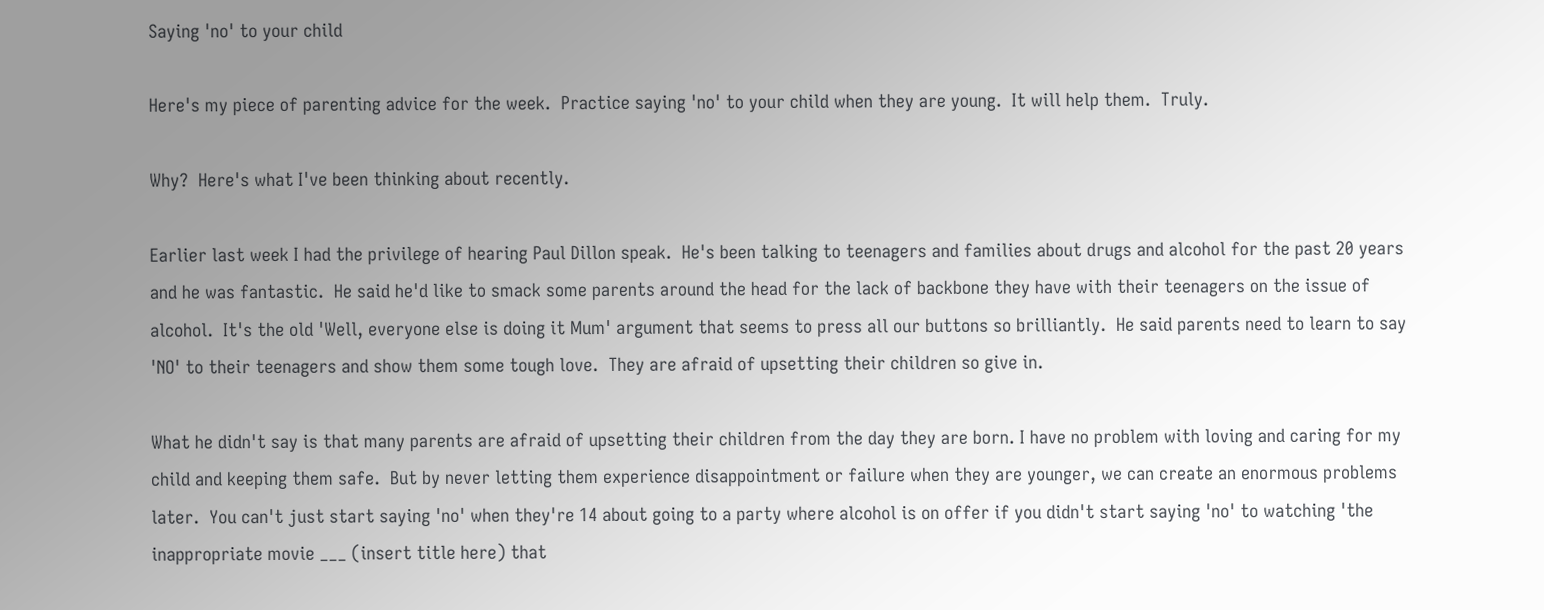Saying 'no' to your child

Here's my piece of parenting advice for the week.  Practice saying 'no' to your child when they are young.  It will help them.  Truly.

Why?  Here's what I've been thinking about recently.

Earlier last week I had the privilege of hearing Paul Dillon speak.  He's been talking to teenagers and families about drugs and alcohol for the past 20 years and he was fantastic.  He said he'd like to smack some parents around the head for the lack of backbone they have with their teenagers on the issue of alcohol.  It's the old 'Well, everyone else is doing it Mum' argument that seems to press all our buttons so brilliantly.  He said parents need to learn to say 'NO' to their teenagers and show them some tough love.  They are afraid of upsetting their children so give in.

What he didn't say is that many parents are afraid of upsetting their children from the day they are born. I have no problem with loving and caring for my child and keeping them safe.  But by never letting them experience disappointment or failure when they are younger, we can create an enormous problems later.  You can't just start saying 'no' when they're 14 about going to a party where alcohol is on offer if you didn't start saying 'no' to watching 'the inappropriate movie ___ (insert title here) that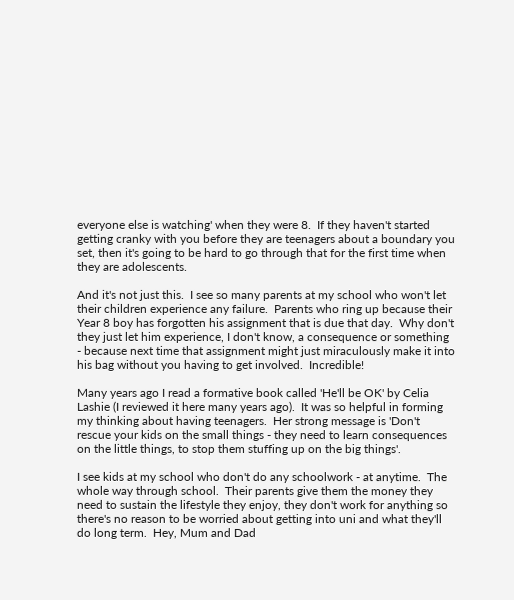everyone else is watching' when they were 8.  If they haven't started getting cranky with you before they are teenagers about a boundary you set, then it's going to be hard to go through that for the first time when they are adolescents.

And it's not just this.  I see so many parents at my school who won't let their children experience any failure.  Parents who ring up because their Year 8 boy has forgotten his assignment that is due that day.  Why don't they just let him experience, I don't know, a consequence or something - because next time that assignment might just miraculously make it into his bag without you having to get involved.  Incredible!

Many years ago I read a formative book called 'He'll be OK' by Celia Lashie (I reviewed it here many years ago).  It was so helpful in forming my thinking about having teenagers.  Her strong message is 'Don't rescue your kids on the small things - they need to learn consequences on the little things, to stop them stuffing up on the big things'.

I see kids at my school who don't do any schoolwork - at anytime.  The whole way through school.  Their parents give them the money they need to sustain the lifestyle they enjoy, they don't work for anything so there's no reason to be worried about getting into uni and what they'll do long term.  Hey, Mum and Dad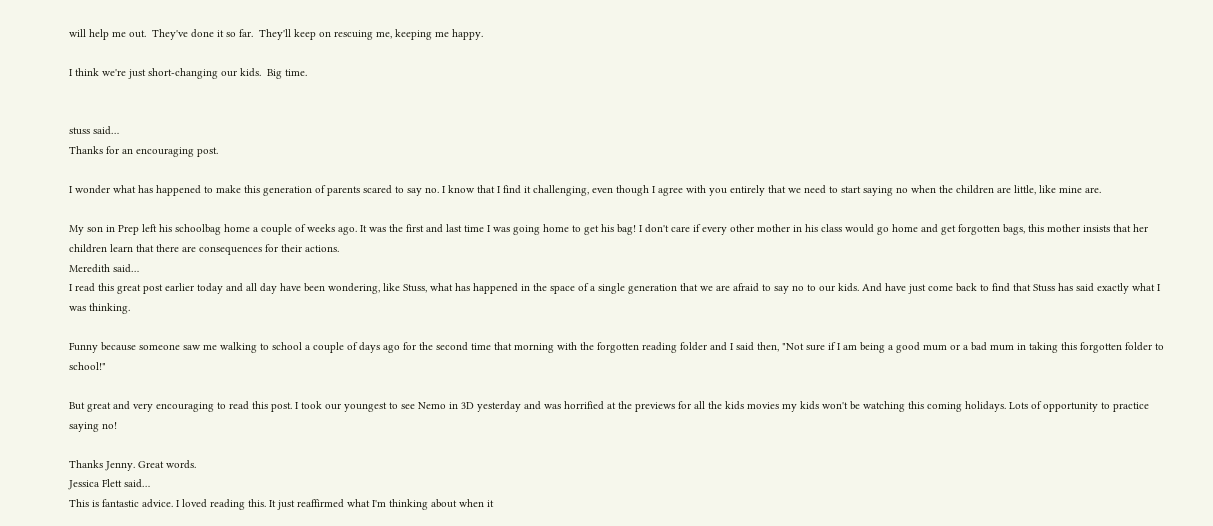will help me out.  They've done it so far.  They'll keep on rescuing me, keeping me happy.

I think we're just short-changing our kids.  Big time.


stuss said…
Thanks for an encouraging post.

I wonder what has happened to make this generation of parents scared to say no. I know that I find it challenging, even though I agree with you entirely that we need to start saying no when the children are little, like mine are.

My son in Prep left his schoolbag home a couple of weeks ago. It was the first and last time I was going home to get his bag! I don't care if every other mother in his class would go home and get forgotten bags, this mother insists that her children learn that there are consequences for their actions.
Meredith said…
I read this great post earlier today and all day have been wondering, like Stuss, what has happened in the space of a single generation that we are afraid to say no to our kids. And have just come back to find that Stuss has said exactly what I was thinking.

Funny because someone saw me walking to school a couple of days ago for the second time that morning with the forgotten reading folder and I said then, "Not sure if I am being a good mum or a bad mum in taking this forgotten folder to school!"

But great and very encouraging to read this post. I took our youngest to see Nemo in 3D yesterday and was horrified at the previews for all the kids movies my kids won't be watching this coming holidays. Lots of opportunity to practice saying no!

Thanks Jenny. Great words.
Jessica Flett said…
This is fantastic advice. I loved reading this. It just reaffirmed what I'm thinking about when it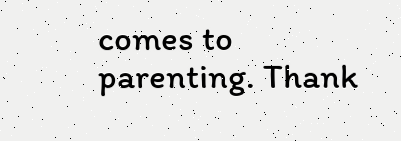comes to parenting. Thank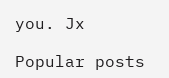you. Jx

Popular posts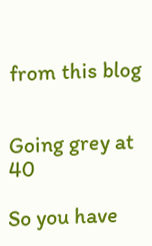from this blog


Going grey at 40

So you have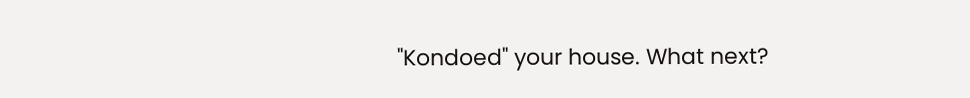"Kondoed" your house. What next?